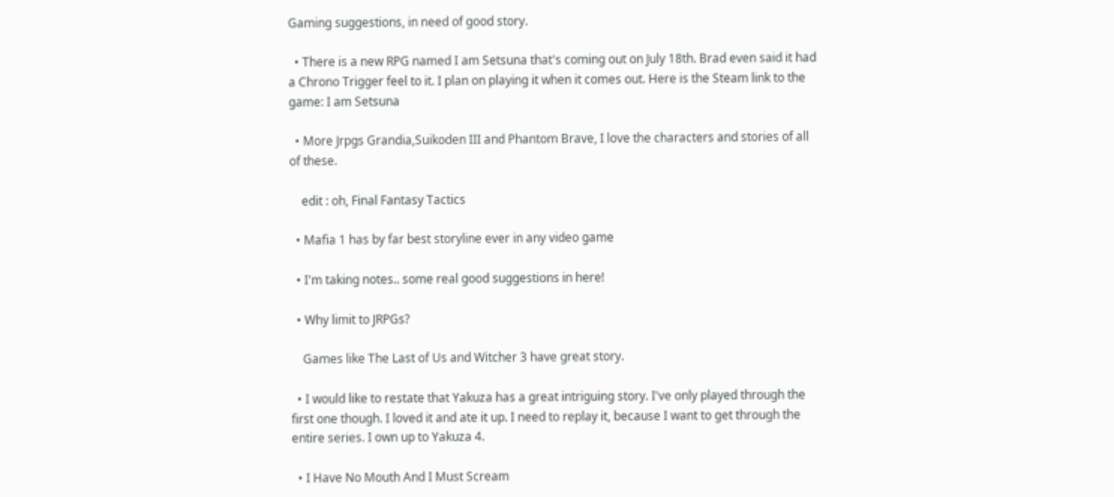Gaming suggestions, in need of good story.

  • There is a new RPG named I am Setsuna that's coming out on July 18th. Brad even said it had a Chrono Trigger feel to it. I plan on playing it when it comes out. Here is the Steam link to the game: I am Setsuna

  • More Jrpgs Grandia,Suikoden III and Phantom Brave, I love the characters and stories of all of these.

    edit : oh, Final Fantasy Tactics

  • Mafia 1 has by far best storyline ever in any video game

  • I'm taking notes.. some real good suggestions in here!

  • Why limit to JRPGs?

    Games like The Last of Us and Witcher 3 have great story.

  • I would like to restate that Yakuza has a great intriguing story. I've only played through the first one though. I loved it and ate it up. I need to replay it, because I want to get through the entire series. I own up to Yakuza 4.

  • I Have No Mouth And I Must Scream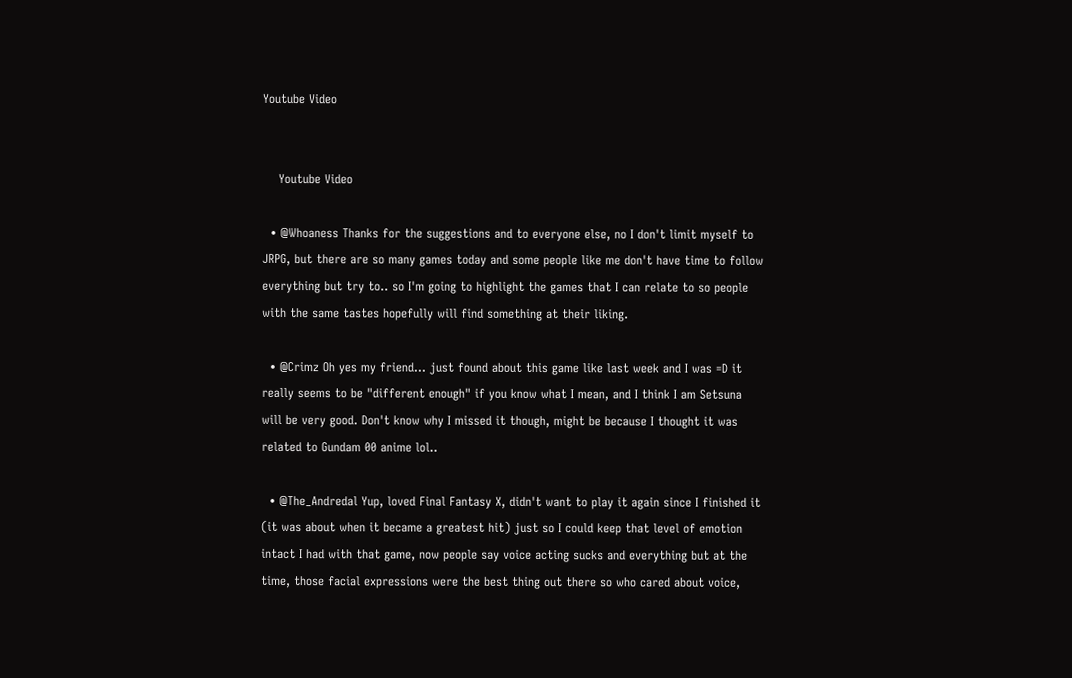Youtube Video


    Youtube Video

  • @Whoaness Thanks for the suggestions and to everyone else, no I don't limit myself to JRPG, but there are so many games today and some people like me don't have time to follow everything but try to.. so I'm going to highlight the games that I can relate to so people with the same tastes hopefully will find something at their liking.

  • @Crimz Oh yes my friend... just found about this game like last week and I was =D it really seems to be "different enough" if you know what I mean, and I think I am Setsuna will be very good. Don't know why I missed it though, might be because I thought it was related to Gundam 00 anime lol..

  • @The_Andredal Yup, loved Final Fantasy X, didn't want to play it again since I finished it (it was about when it became a greatest hit) just so I could keep that level of emotion intact I had with that game, now people say voice acting sucks and everything but at the time, those facial expressions were the best thing out there so who cared about voice,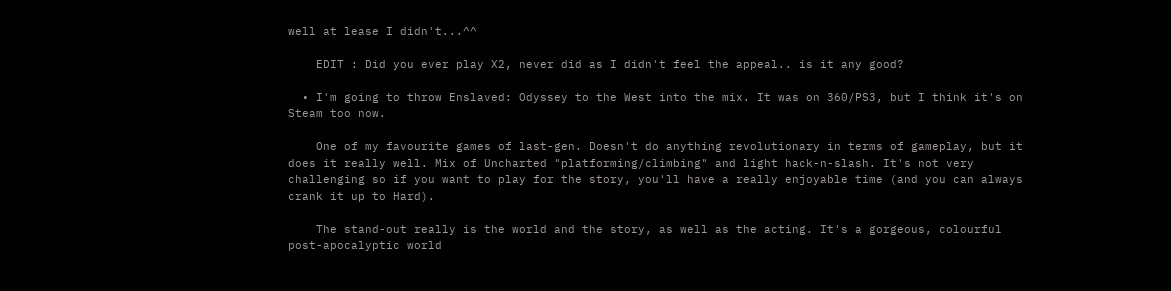well at lease I didn't...^^

    EDIT : Did you ever play X2, never did as I didn't feel the appeal.. is it any good?

  • I'm going to throw Enslaved: Odyssey to the West into the mix. It was on 360/PS3, but I think it's on Steam too now.

    One of my favourite games of last-gen. Doesn't do anything revolutionary in terms of gameplay, but it does it really well. Mix of Uncharted "platforming/climbing" and light hack-n-slash. It's not very challenging so if you want to play for the story, you'll have a really enjoyable time (and you can always crank it up to Hard).

    The stand-out really is the world and the story, as well as the acting. It's a gorgeous, colourful post-apocalyptic world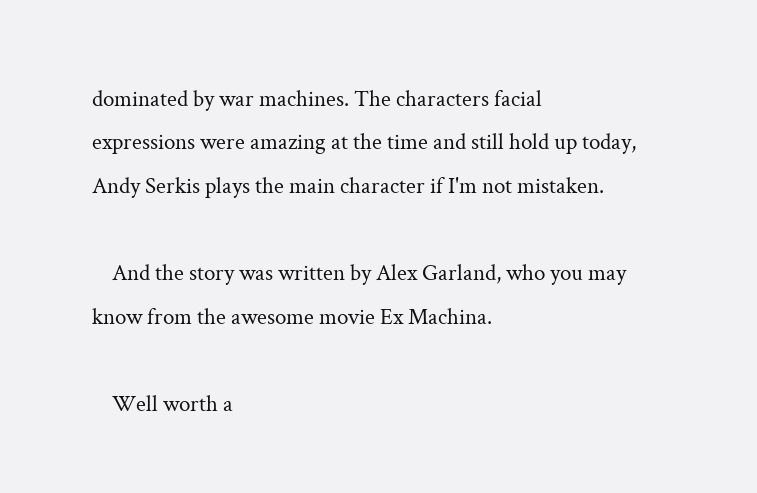dominated by war machines. The characters facial expressions were amazing at the time and still hold up today, Andy Serkis plays the main character if I'm not mistaken.

    And the story was written by Alex Garland, who you may know from the awesome movie Ex Machina.

    Well worth a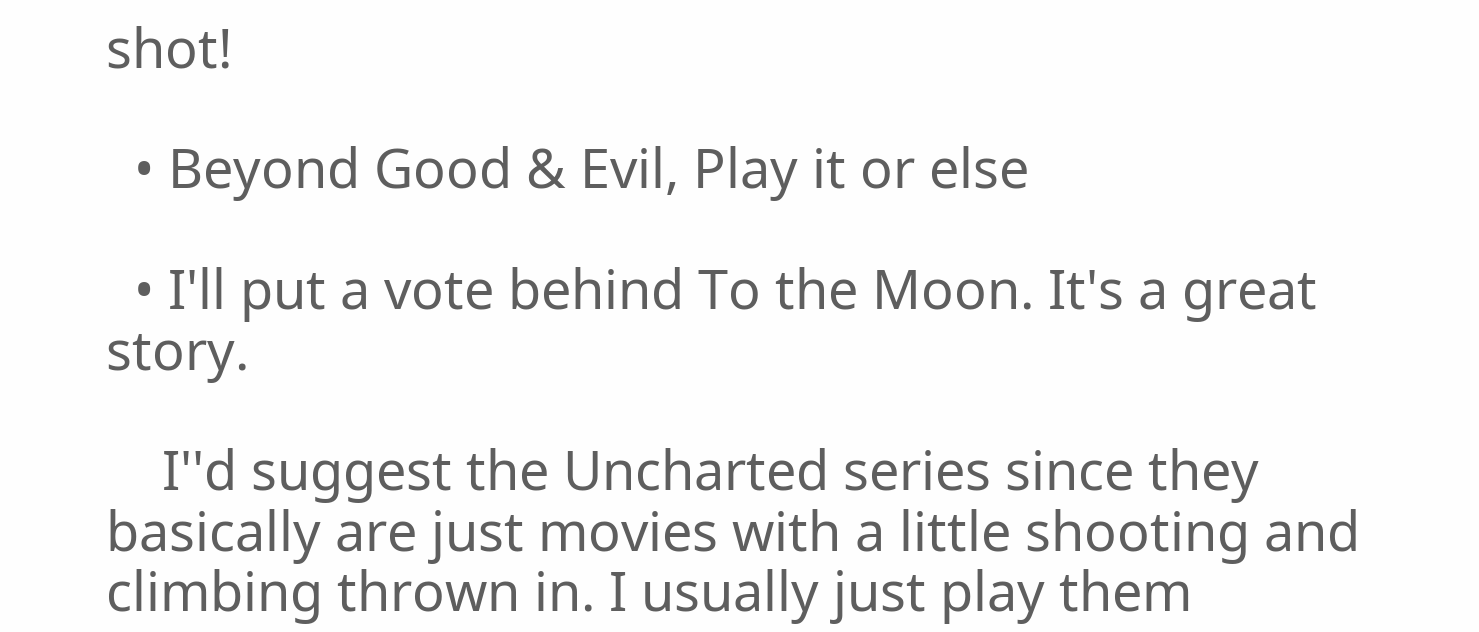shot!

  • Beyond Good & Evil, Play it or else

  • I'll put a vote behind To the Moon. It's a great story.

    I''d suggest the Uncharted series since they basically are just movies with a little shooting and climbing thrown in. I usually just play them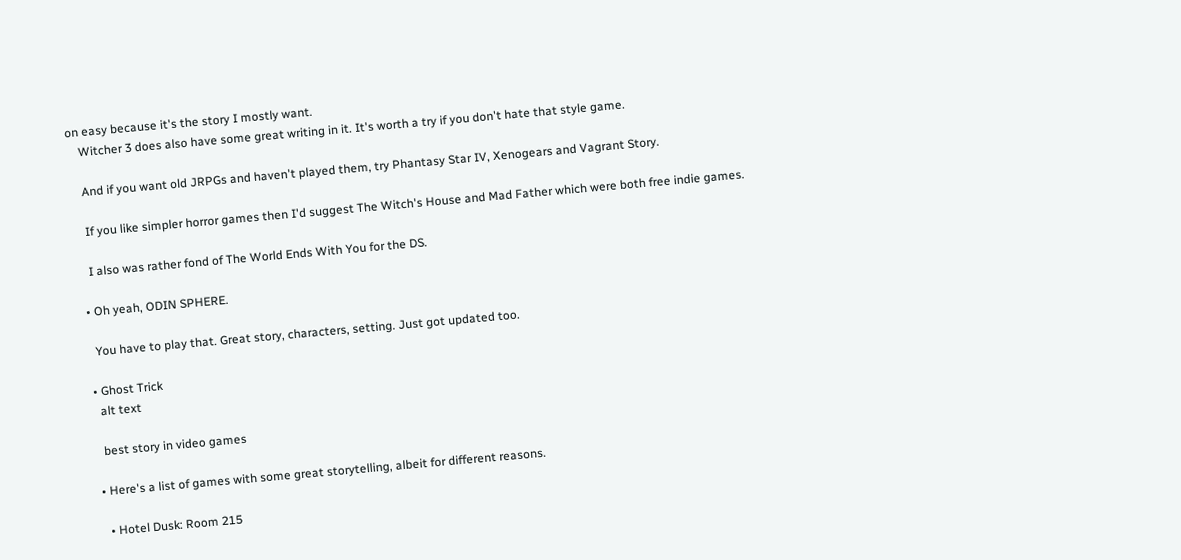on easy because it's the story I mostly want.
    Witcher 3 does also have some great writing in it. It's worth a try if you don't hate that style game.

    And if you want old JRPGs and haven't played them, try Phantasy Star IV, Xenogears and Vagrant Story.

    If you like simpler horror games then I'd suggest The Witch's House and Mad Father which were both free indie games.

    I also was rather fond of The World Ends With You for the DS.

  • Oh yeah, ODIN SPHERE.

    You have to play that. Great story, characters, setting. Just got updated too.

  • Ghost Trick
    alt text

    best story in video games

  • Here's a list of games with some great storytelling, albeit for different reasons.

    • Hotel Dusk: Room 215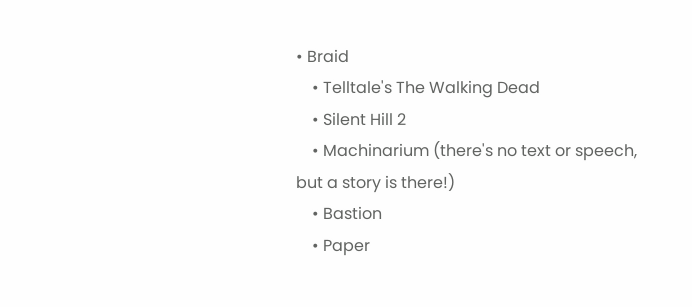• Braid
    • Telltale's The Walking Dead
    • Silent Hill 2
    • Machinarium (there's no text or speech, but a story is there!)
    • Bastion
    • Paper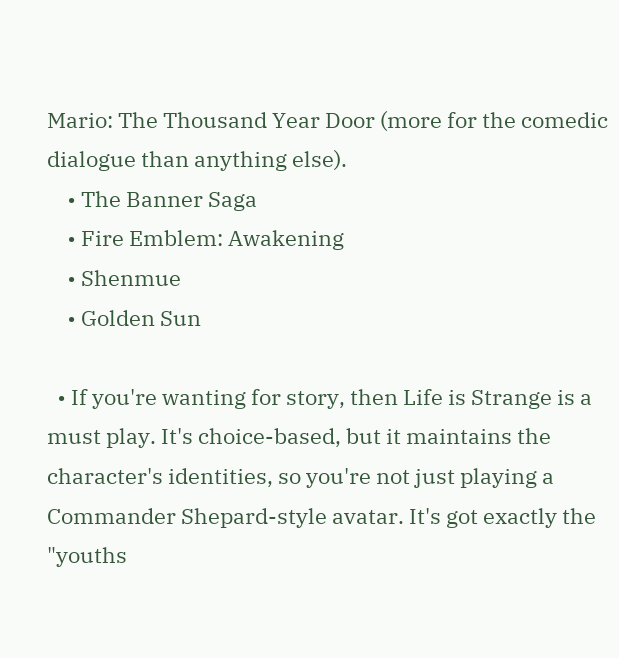Mario: The Thousand Year Door (more for the comedic dialogue than anything else).
    • The Banner Saga
    • Fire Emblem: Awakening
    • Shenmue
    • Golden Sun

  • If you're wanting for story, then Life is Strange is a must play. It's choice-based, but it maintains the character's identities, so you're not just playing a Commander Shepard-style avatar. It's got exactly the "youths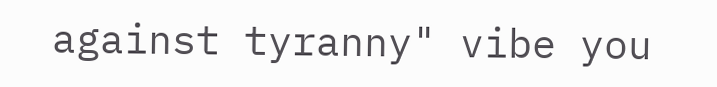against tyranny" vibe you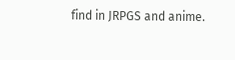find in JRPGS and anime.